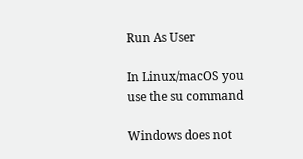Run As User

In Linux/macOS you use the su command

Windows does not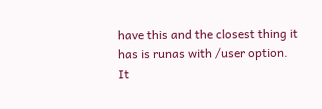have this and the closest thing it has is runas with /user option.  It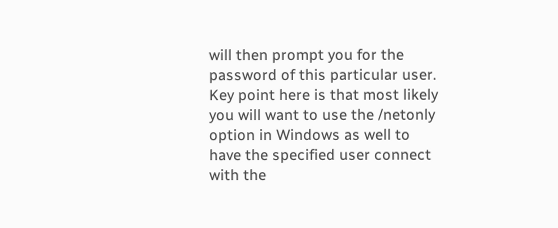will then prompt you for the password of this particular user.  Key point here is that most likely you will want to use the /netonly option in Windows as well to have the specified user connect with the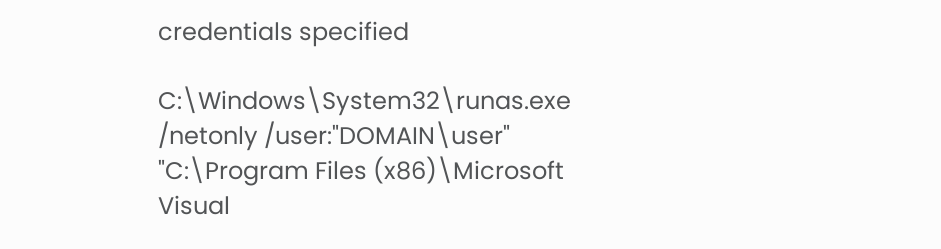credentials specified

C:\Windows\System32\runas.exe /netonly /user:"DOMAIN\user" "C:\Program Files (x86)\Microsoft Visual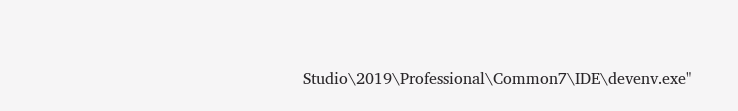Studio\2019\Professional\Common7\IDE\devenv.exe"